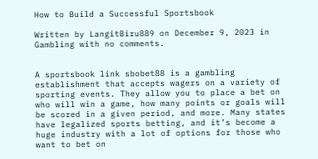How to Build a Successful Sportsbook

Written by LangitBiru889 on December 9, 2023 in Gambling with no comments.


A sportsbook link sbobet88 is a gambling establishment that accepts wagers on a variety of sporting events. They allow you to place a bet on who will win a game, how many points or goals will be scored in a given period, and more. Many states have legalized sports betting, and it’s become a huge industry with a lot of options for those who want to bet on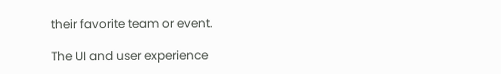their favorite team or event.

The UI and user experience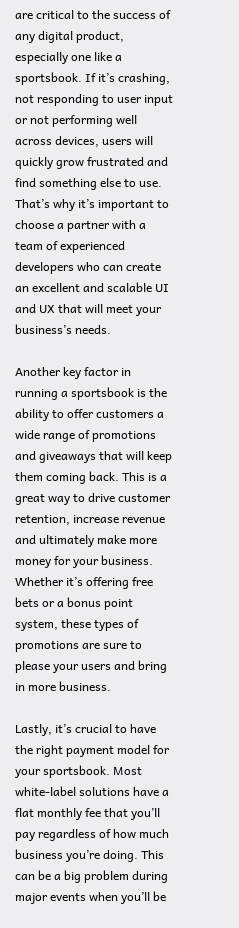are critical to the success of any digital product, especially one like a sportsbook. If it’s crashing, not responding to user input or not performing well across devices, users will quickly grow frustrated and find something else to use. That’s why it’s important to choose a partner with a team of experienced developers who can create an excellent and scalable UI and UX that will meet your business’s needs.

Another key factor in running a sportsbook is the ability to offer customers a wide range of promotions and giveaways that will keep them coming back. This is a great way to drive customer retention, increase revenue and ultimately make more money for your business. Whether it’s offering free bets or a bonus point system, these types of promotions are sure to please your users and bring in more business.

Lastly, it’s crucial to have the right payment model for your sportsbook. Most white-label solutions have a flat monthly fee that you’ll pay regardless of how much business you’re doing. This can be a big problem during major events when you’ll be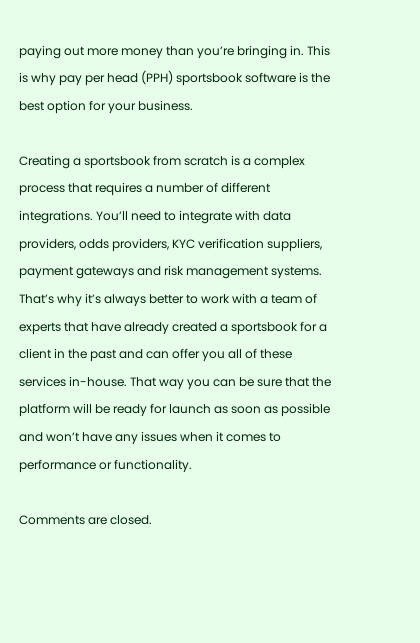paying out more money than you’re bringing in. This is why pay per head (PPH) sportsbook software is the best option for your business.

Creating a sportsbook from scratch is a complex process that requires a number of different integrations. You’ll need to integrate with data providers, odds providers, KYC verification suppliers, payment gateways and risk management systems. That’s why it’s always better to work with a team of experts that have already created a sportsbook for a client in the past and can offer you all of these services in-house. That way you can be sure that the platform will be ready for launch as soon as possible and won’t have any issues when it comes to performance or functionality.

Comments are closed.